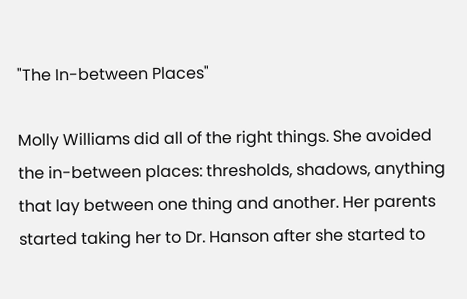"The In-between Places"

Molly Williams did all of the right things. She avoided the in-between places: thresholds, shadows, anything that lay between one thing and another. Her parents started taking her to Dr. Hanson after she started to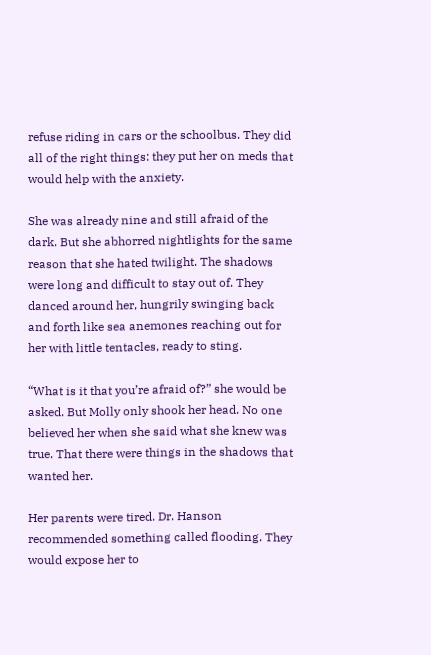refuse riding in cars or the schoolbus. They did all of the right things: they put her on meds that would help with the anxiety.

She was already nine and still afraid of the dark. But she abhorred nightlights for the same reason that she hated twilight. The shadows were long and difficult to stay out of. They danced around her, hungrily swinging back and forth like sea anemones reaching out for her with little tentacles, ready to sting.

“What is it that you’re afraid of?” she would be asked. But Molly only shook her head. No one believed her when she said what she knew was true. That there were things in the shadows that wanted her.

Her parents were tired. Dr. Hanson recommended something called flooding. They would expose her to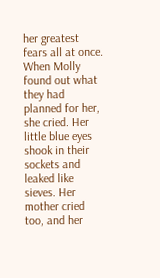her greatest fears all at once. When Molly found out what they had planned for her, she cried. Her little blue eyes shook in their sockets and leaked like sieves. Her mother cried too, and her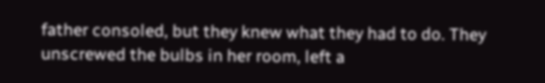father consoled, but they knew what they had to do. They unscrewed the bulbs in her room, left a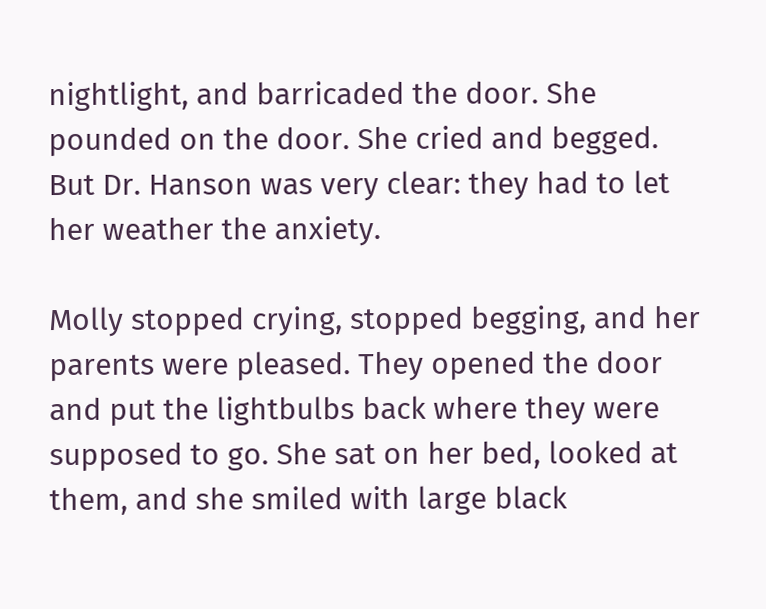nightlight, and barricaded the door. She pounded on the door. She cried and begged. But Dr. Hanson was very clear: they had to let her weather the anxiety.

Molly stopped crying, stopped begging, and her parents were pleased. They opened the door and put the lightbulbs back where they were supposed to go. She sat on her bed, looked at them, and she smiled with large black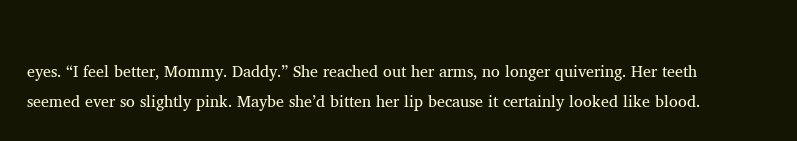eyes. “I feel better, Mommy. Daddy.” She reached out her arms, no longer quivering. Her teeth seemed ever so slightly pink. Maybe she’d bitten her lip because it certainly looked like blood.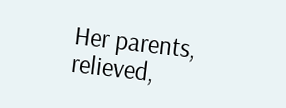Her parents, relieved,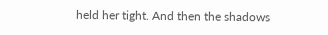held her tight. And then the shadows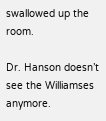swallowed up the room.

Dr. Hanson doesn’t see the Williamses anymore.